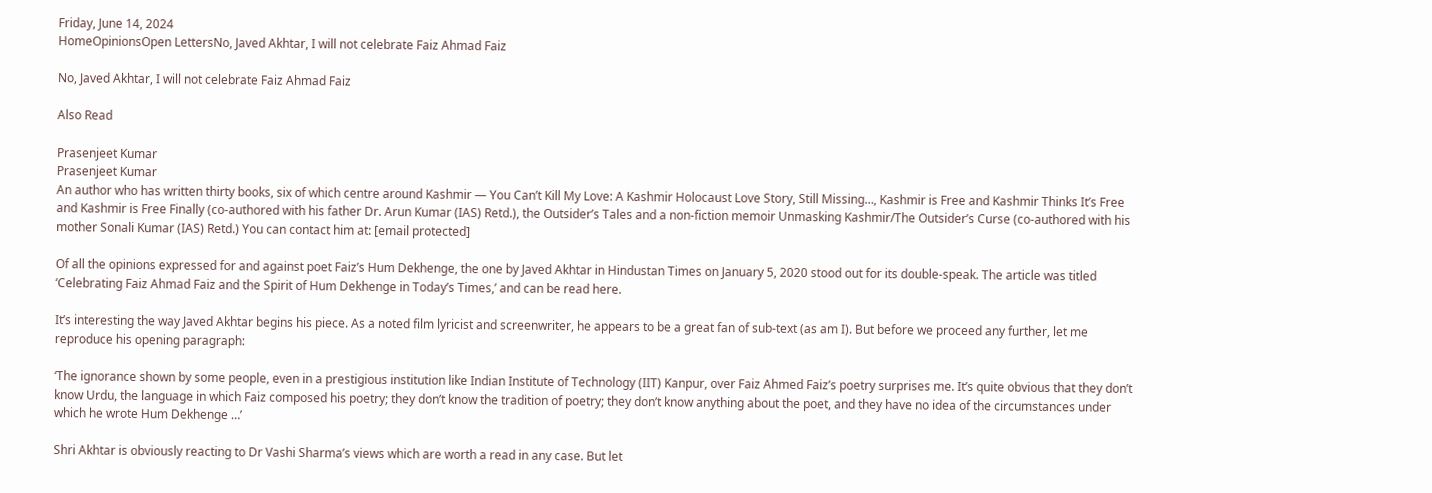Friday, June 14, 2024
HomeOpinionsOpen LettersNo, Javed Akhtar, I will not celebrate Faiz Ahmad Faiz

No, Javed Akhtar, I will not celebrate Faiz Ahmad Faiz

Also Read

Prasenjeet Kumar
Prasenjeet Kumar
An author who has written thirty books, six of which centre around Kashmir — You Can’t Kill My Love: A Kashmir Holocaust Love Story, Still Missing…, Kashmir is Free and Kashmir Thinks It’s Free and Kashmir is Free Finally (co-authored with his father Dr. Arun Kumar (IAS) Retd.), the Outsider’s Tales and a non-fiction memoir Unmasking Kashmir/The Outsider’s Curse (co-authored with his mother Sonali Kumar (IAS) Retd.) You can contact him at: [email protected]

Of all the opinions expressed for and against poet Faiz’s Hum Dekhenge, the one by Javed Akhtar in Hindustan Times on January 5, 2020 stood out for its double-speak. The article was titled ‘Celebrating Faiz Ahmad Faiz and the Spirit of Hum Dekhenge in Today’s Times,’ and can be read here.

It’s interesting the way Javed Akhtar begins his piece. As a noted film lyricist and screenwriter, he appears to be a great fan of sub-text (as am I). But before we proceed any further, let me reproduce his opening paragraph:

‘The ignorance shown by some people, even in a prestigious institution like Indian Institute of Technology (IIT) Kanpur, over Faiz Ahmed Faiz’s poetry surprises me. It’s quite obvious that they don’t know Urdu, the language in which Faiz composed his poetry; they don’t know the tradition of poetry; they don’t know anything about the poet, and they have no idea of the circumstances under which he wrote Hum Dekhenge …’

Shri Akhtar is obviously reacting to Dr Vashi Sharma’s views which are worth a read in any case. But let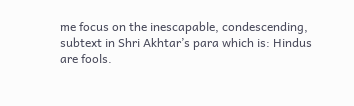me focus on the inescapable, condescending, subtext in Shri Akhtar’s para which is: Hindus are fools.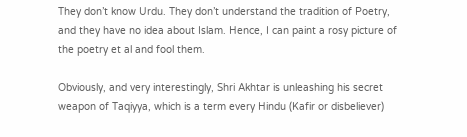They don’t know Urdu. They don’t understand the tradition of Poetry, and they have no idea about Islam. Hence, I can paint a rosy picture of the poetry et al and fool them.

Obviously, and very interestingly, Shri Akhtar is unleashing his secret weapon of Taqiyya, which is a term every Hindu (Kafir or disbeliever)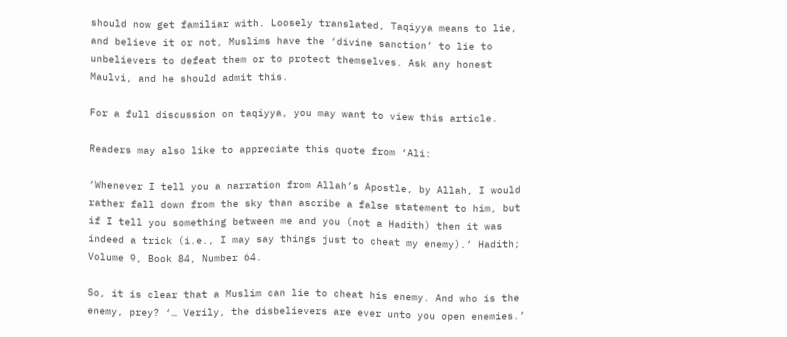should now get familiar with. Loosely translated, Taqiyya means to lie, and believe it or not, Muslims have the ‘divine sanction’ to lie to unbelievers to defeat them or to protect themselves. Ask any honest Maulvi, and he should admit this.

For a full discussion on taqiyya, you may want to view this article.

Readers may also like to appreciate this quote from ‘Ali:

‘Whenever I tell you a narration from Allah’s Apostle, by Allah, I would rather fall down from the sky than ascribe a false statement to him, but if I tell you something between me and you (not a Hadith) then it was indeed a trick (i.e., I may say things just to cheat my enemy).’ Hadith; Volume 9, Book 84, Number 64.

So, it is clear that a Muslim can lie to cheat his enemy. And who is the enemy, prey? ‘… Verily, the disbelievers are ever unto you open enemies.’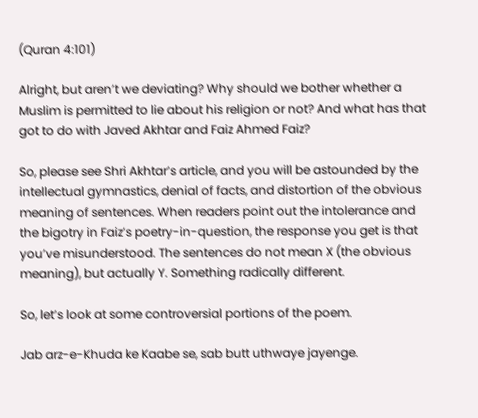(Quran 4:101)

Alright, but aren’t we deviating? Why should we bother whether a Muslim is permitted to lie about his religion or not? And what has that got to do with Javed Akhtar and Faiz Ahmed Faiz?

So, please see Shri Akhtar’s article, and you will be astounded by the intellectual gymnastics, denial of facts, and distortion of the obvious meaning of sentences. When readers point out the intolerance and the bigotry in Faiz’s poetry-in-question, the response you get is that you’ve misunderstood. The sentences do not mean X (the obvious meaning), but actually Y. Something radically different.

So, let’s look at some controversial portions of the poem.

Jab arz-e-Khuda ke Kaabe se, sab butt uthwaye jayenge.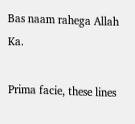Bas naam rahega Allah Ka.

Prima facie, these lines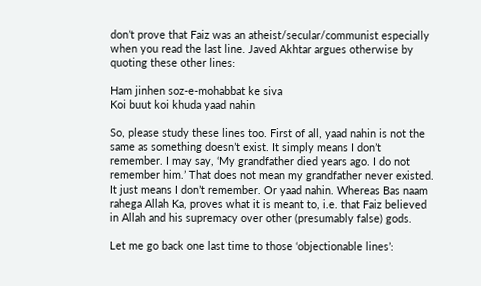don’t prove that Faiz was an atheist/secular/communist especially when you read the last line. Javed Akhtar argues otherwise by quoting these other lines:

Ham jinhen soz-e-mohabbat ke siva
Koi buut koi khuda yaad nahin

So, please study these lines too. First of all, yaad nahin is not the same as something doesn’t exist. It simply means I don’t remember. I may say, ‘My grandfather died years ago. I do not remember him.’ That does not mean my grandfather never existed. It just means I don’t remember. Or yaad nahin. Whereas Bas naam rahega Allah Ka, proves what it is meant to, i.e. that Faiz believed in Allah and his supremacy over other (presumably false) gods.

Let me go back one last time to those ‘objectionable lines’: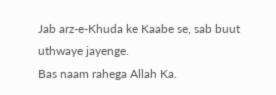Jab arz-e-Khuda ke Kaabe se, sab buut uthwaye jayenge.
Bas naam rahega Allah Ka.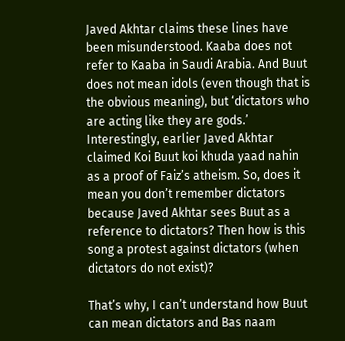Javed Akhtar claims these lines have been misunderstood. Kaaba does not refer to Kaaba in Saudi Arabia. And Buut does not mean idols (even though that is the obvious meaning), but ‘dictators who are acting like they are gods.’ Interestingly, earlier Javed Akhtar claimed Koi Buut koi khuda yaad nahin as a proof of Faiz’s atheism. So, does it mean you don’t remember dictators because Javed Akhtar sees Buut as a reference to dictators? Then how is this song a protest against dictators (when dictators do not exist)?

That’s why, I can’t understand how Buut can mean dictators and Bas naam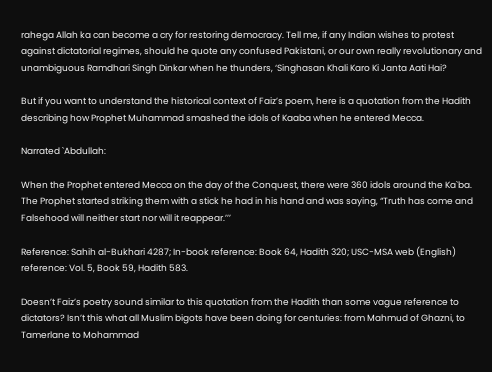rahega Allah ka can become a cry for restoring democracy. Tell me, if any Indian wishes to protest against dictatorial regimes, should he quote any confused Pakistani, or our own really revolutionary and unambiguous Ramdhari Singh Dinkar when he thunders, ‘Singhasan Khali Karo Ki Janta Aati Hai?

But if you want to understand the historical context of Faiz’s poem, here is a quotation from the Hadith describing how Prophet Muhammad smashed the idols of Kaaba when he entered Mecca.

Narrated `Abdullah:

When the Prophet entered Mecca on the day of the Conquest, there were 360 idols around the Ka`ba. The Prophet started striking them with a stick he had in his hand and was saying, “Truth has come and Falsehood will neither start nor will it reappear.’’’

Reference: Sahih al-Bukhari 4287; In-book reference: Book 64, Hadith 320; USC-MSA web (English) reference: Vol. 5, Book 59, Hadith 583.

Doesn’t Faiz’s poetry sound similar to this quotation from the Hadith than some vague reference to dictators? Isn’t this what all Muslim bigots have been doing for centuries: from Mahmud of Ghazni, to Tamerlane to Mohammad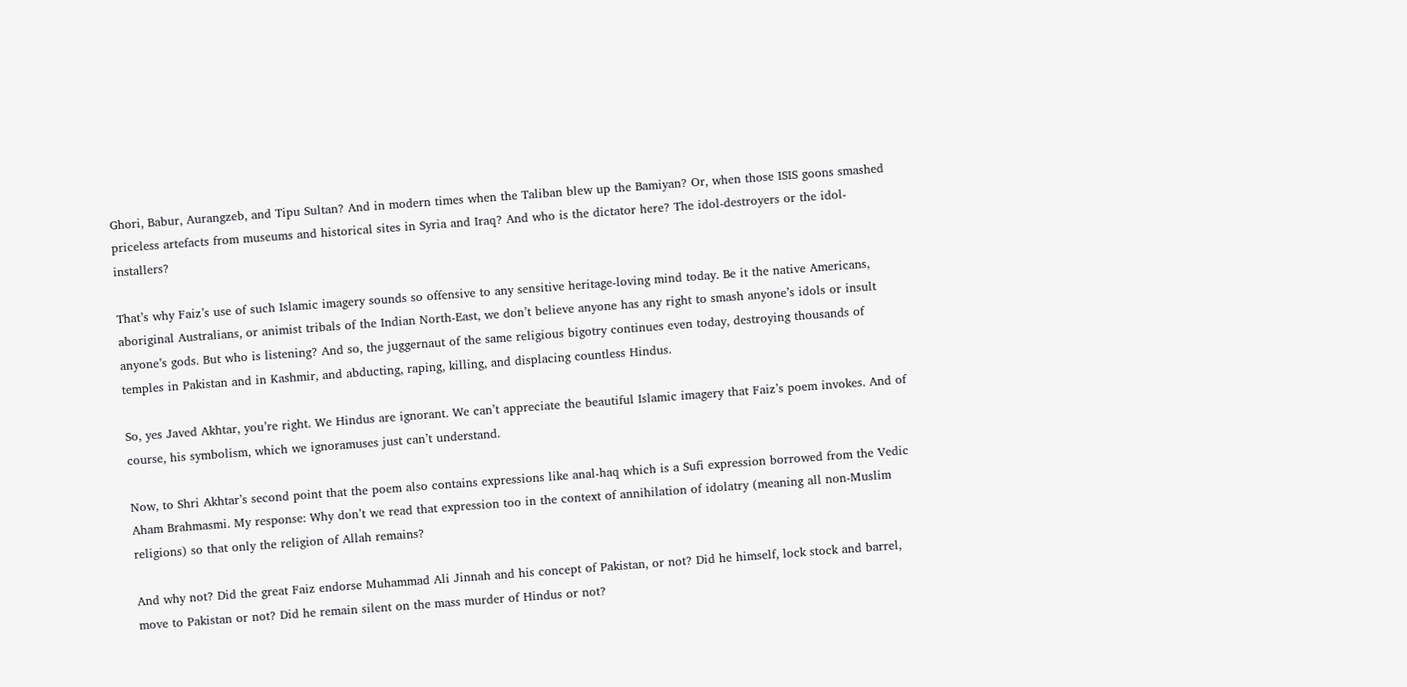Ghori, Babur, Aurangzeb, and Tipu Sultan? And in modern times when the Taliban blew up the Bamiyan? Or, when those ISIS goons smashed priceless artefacts from museums and historical sites in Syria and Iraq? And who is the dictator here? The idol-destroyers or the idol-installers?

That’s why Faiz’s use of such Islamic imagery sounds so offensive to any sensitive heritage-loving mind today. Be it the native Americans, aboriginal Australians, or animist tribals of the Indian North-East, we don’t believe anyone has any right to smash anyone’s idols or insult anyone’s gods. But who is listening? And so, the juggernaut of the same religious bigotry continues even today, destroying thousands of temples in Pakistan and in Kashmir, and abducting, raping, killing, and displacing countless Hindus.

So, yes Javed Akhtar, you’re right. We Hindus are ignorant. We can’t appreciate the beautiful Islamic imagery that Faiz’s poem invokes. And of course, his symbolism, which we ignoramuses just can’t understand.

Now, to Shri Akhtar’s second point that the poem also contains expressions like anal-haq which is a Sufi expression borrowed from the Vedic Aham Brahmasmi. My response: Why don’t we read that expression too in the context of annihilation of idolatry (meaning all non-Muslim religions) so that only the religion of Allah remains?

And why not? Did the great Faiz endorse Muhammad Ali Jinnah and his concept of Pakistan, or not? Did he himself, lock stock and barrel, move to Pakistan or not? Did he remain silent on the mass murder of Hindus or not?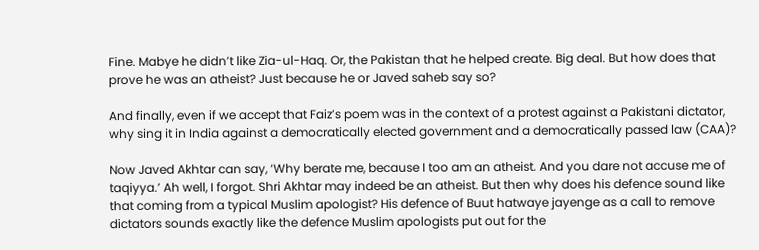Fine. Mabye he didn’t like Zia-ul-Haq. Or, the Pakistan that he helped create. Big deal. But how does that prove he was an atheist? Just because he or Javed saheb say so?

And finally, even if we accept that Faiz’s poem was in the context of a protest against a Pakistani dictator, why sing it in India against a democratically elected government and a democratically passed law (CAA)?

Now Javed Akhtar can say, ‘Why berate me, because I too am an atheist. And you dare not accuse me of taqiyya.’ Ah well, I forgot. Shri Akhtar may indeed be an atheist. But then why does his defence sound like that coming from a typical Muslim apologist? His defence of Buut hatwaye jayenge as a call to remove dictators sounds exactly like the defence Muslim apologists put out for the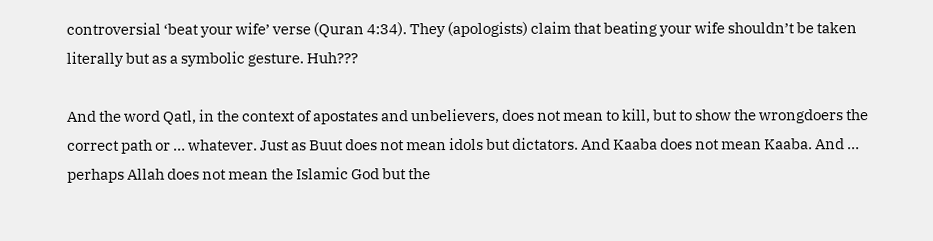controversial ‘beat your wife’ verse (Quran 4:34). They (apologists) claim that beating your wife shouldn’t be taken literally but as a symbolic gesture. Huh???

And the word Qatl, in the context of apostates and unbelievers, does not mean to kill, but to show the wrongdoers the correct path or … whatever. Just as Buut does not mean idols but dictators. And Kaaba does not mean Kaaba. And … perhaps Allah does not mean the Islamic God but the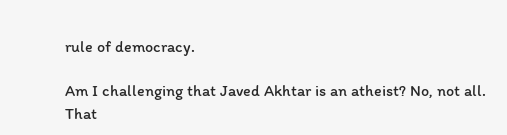rule of democracy.

Am I challenging that Javed Akhtar is an atheist? No, not all. That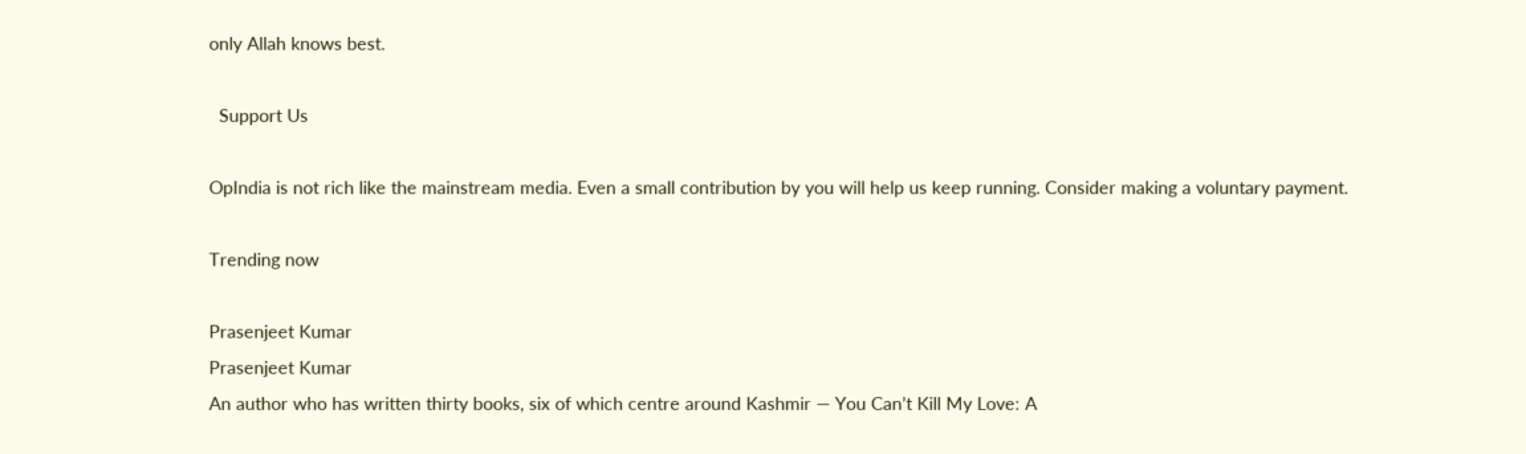only Allah knows best.

  Support Us

OpIndia is not rich like the mainstream media. Even a small contribution by you will help us keep running. Consider making a voluntary payment.

Trending now

Prasenjeet Kumar
Prasenjeet Kumar
An author who has written thirty books, six of which centre around Kashmir — You Can’t Kill My Love: A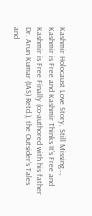Kashmir Holocaust Love Story, Still Missing…, Kashmir is Free and Kashmir Thinks It’s Free and Kashmir is Free Finally (co-authored with his father Dr. Arun Kumar (IAS) Retd.), the Outsider’s Tales and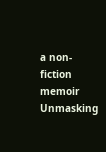a non-fiction memoir Unmasking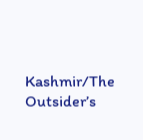Kashmir/The Outsider’s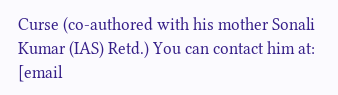Curse (co-authored with his mother Sonali Kumar (IAS) Retd.) You can contact him at: [email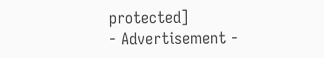protected]
- Advertisement -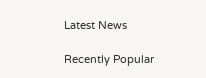Latest News

Recently Popular